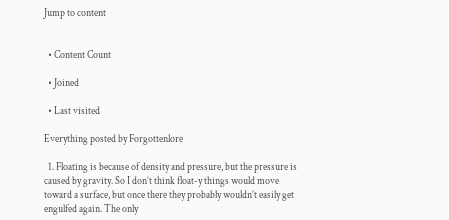Jump to content


  • Content Count

  • Joined

  • Last visited

Everything posted by Forgottenlore

  1. Floating is because of density and pressure, but the pressure is caused by gravity. So I don’t think float-y things would move toward a surface, but once there they probably wouldn’t easily get engulfed again. The only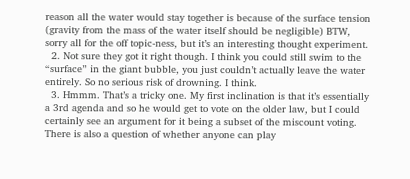reason all the water would stay together is because of the surface tension (gravity from the mass of the water itself should be negligible) BTW, sorry all for the off topic-ness, but it’s an interesting thought experiment.
  2. Not sure they got it right though. I think you could still swim to the “surface” in the giant bubble, you just couldn’t actually leave the water entirely. So no serious risk of drowning. I think.
  3. Hmmm. That’s a tricky one. My first inclination is that it’s essentially a 3rd agenda and so he would get to vote on the older law, but I could certainly see an argument for it being a subset of the miscount voting. There is also a question of whether anyone can play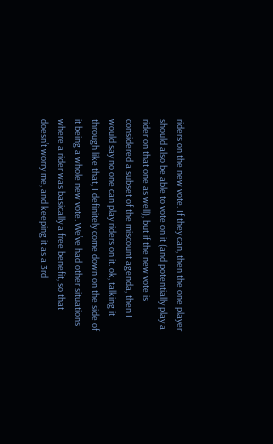riders on the new vote. If they can, then the one player should also be able to vote on it (and potentially play a rider on that one as well), but if the new vote is considered a subset of the miscount agenda, then I would say no one can play riders on it. ok, talking it through like that, I definitely come down on the side of it being a whole new vote. We’ve had other situations where a rider was basically a free benefit, so that doesn’t worry me, and keeping it as a 3rd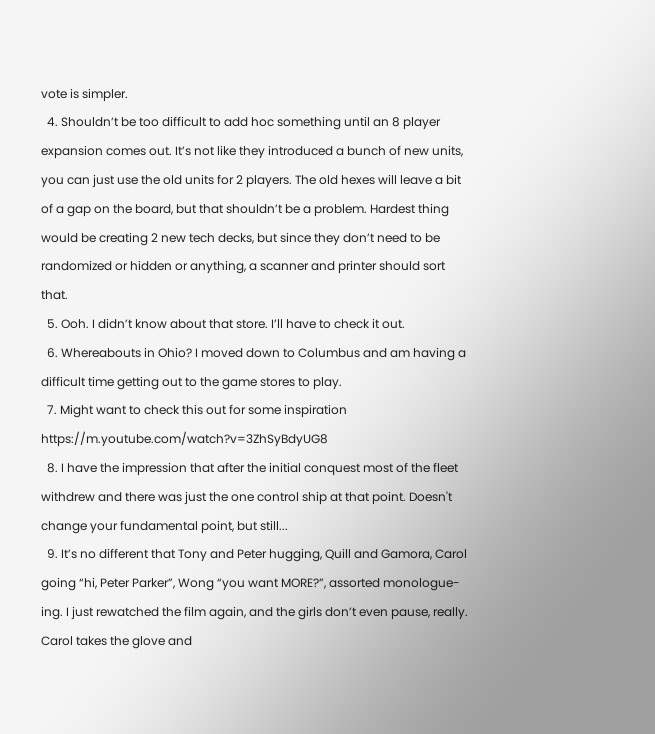vote is simpler.
  4. Shouldn’t be too difficult to add hoc something until an 8 player expansion comes out. It’s not like they introduced a bunch of new units, you can just use the old units for 2 players. The old hexes will leave a bit of a gap on the board, but that shouldn’t be a problem. Hardest thing would be creating 2 new tech decks, but since they don’t need to be randomized or hidden or anything, a scanner and printer should sort that.
  5. Ooh. I didn’t know about that store. I’ll have to check it out.
  6. Whereabouts in Ohio? I moved down to Columbus and am having a difficult time getting out to the game stores to play.
  7. Might want to check this out for some inspiration https://m.youtube.com/watch?v=3ZhSyBdyUG8
  8. I have the impression that after the initial conquest most of the fleet withdrew and there was just the one control ship at that point. Doesn't change your fundamental point, but still...
  9. It’s no different that Tony and Peter hugging, Quill and Gamora, Carol going “hi, Peter Parker”, Wong “you want MORE?”, assorted monologue-ing. I just rewatched the film again, and the girls don’t even pause, really. Carol takes the glove and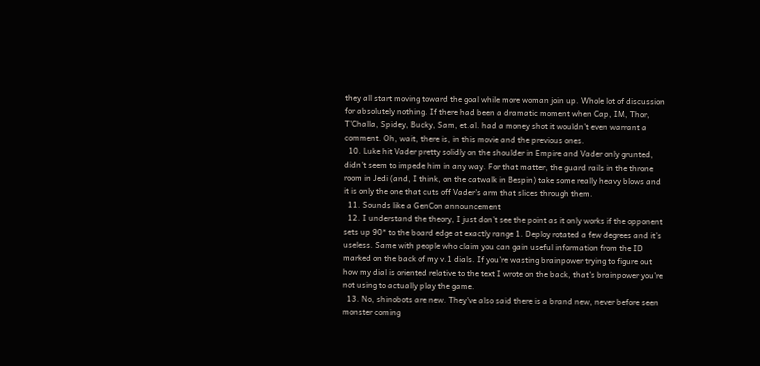they all start moving toward the goal while more woman join up. Whole lot of discussion for absolutely nothing. If there had been a dramatic moment when Cap, IM, Thor, T’Challa, Spidey, Bucky, Sam, et.al. had a money shot it wouldn’t even warrant a comment. Oh, wait, there is, in this movie and the previous ones.
  10. Luke hit Vader pretty solidly on the shoulder in Empire and Vader only grunted, didn't seem to impede him in any way. For that matter, the guard rails in the throne room in Jedi (and, I think, on the catwalk in Bespin) take some really heavy blows and it is only the one that cuts off Vader's arm that slices through them.
  11. Sounds like a GenCon announcement
  12. I understand the theory, I just don’t see the point as it only works if the opponent sets up 90* to the board edge at exactly range 1. Deploy rotated a few degrees and it’s useless. Same with people who claim you can gain useful information from the ID marked on the back of my v.1 dials. If you’re wasting brainpower trying to figure out how my dial is oriented relative to the text I wrote on the back, that’s brainpower you’re not using to actually play the game.
  13. No, shinobots are new. They've also said there is a brand new, never before seen monster coming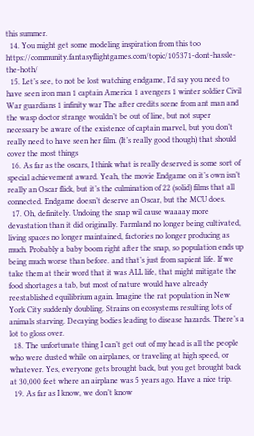this summer.
  14. You might get some modeling inspiration from this too https://community.fantasyflightgames.com/topic/105371-dont-hassle-the-hoth/
  15. Let’s see, to not be lost watching endgame, I’d say you need to have seen iron man 1 captain America 1 avengers 1 winter soldier Civil War guardians 1 infinity war The after credits scene from ant man and the wasp doctor strange wouldn’t be out of line, but not super necessary be aware of the existence of captain marvel, but you don’t really need to have seen her film. (It’s really good though) that should cover the most things
  16. As far as the oscars, I think what is really deserved is some sort of special achievement award. Yeah, the movie Endgame on it’s own isn’t really an Oscar flick, but it’s the culmination of 22 (solid) films that all connected. Endgame doesn’t deserve an Oscar, but the MCU does.
  17. Oh, definitely. Undoing the snap wil cause waaaay more devastation than it did originally. Farmland no longer being cultivated, living spaces no longer maintained, factories no longer producing as much. Probably a baby boom right after the snap, so population ends up being much worse than before. and that’s just from sapient life. If we take them at their word that it was ALL life, that might mitigate the food shortages a tab, but most of nature would have already reestablished equilibrium again. Imagine the rat population in New York City suddenly doubling. Strains on ecosystems resulting lots of animals starving. Decaying bodies leading to disease hazards. There’s a lot to gloss over.
  18. The unfortunate thing I can’t get out of my head is all the people who were dusted while on airplanes, or traveling at high speed, or whatever. Yes, everyone gets brought back, but you get brought back at 30,000 feet where an airplane was 5 years ago. Have a nice trip.
  19. As far as I know, we don’t know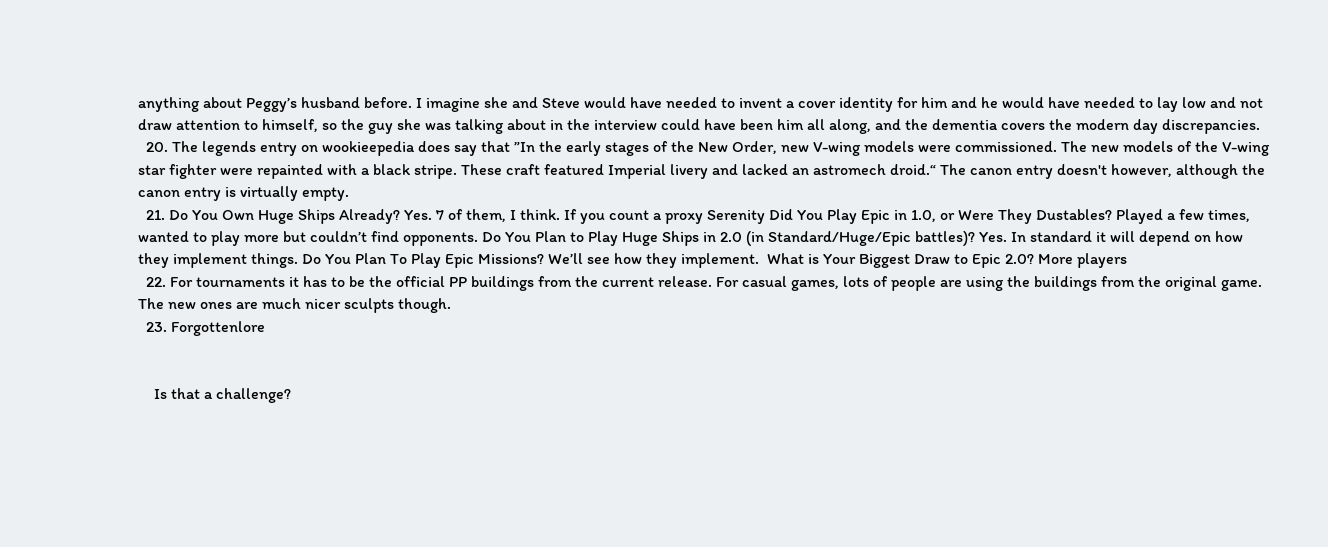anything about Peggy’s husband before. I imagine she and Steve would have needed to invent a cover identity for him and he would have needed to lay low and not draw attention to himself, so the guy she was talking about in the interview could have been him all along, and the dementia covers the modern day discrepancies.
  20. The legends entry on wookieepedia does say that ”In the early stages of the New Order, new V-wing models were commissioned. The new models of the V-wing star fighter were repainted with a black stripe. These craft featured Imperial livery and lacked an astromech droid.“ The canon entry doesn't however, although the canon entry is virtually empty.
  21. Do You Own Huge Ships Already? Yes. 7 of them, I think. If you count a proxy Serenity Did You Play Epic in 1.0, or Were They Dustables? Played a few times, wanted to play more but couldn’t find opponents. Do You Plan to Play Huge Ships in 2.0 (in Standard/Huge/Epic battles)? Yes. In standard it will depend on how they implement things. Do You Plan To Play Epic Missions? We’ll see how they implement.  What is Your Biggest Draw to Epic 2.0? More players
  22. For tournaments it has to be the official PP buildings from the current release. For casual games, lots of people are using the buildings from the original game. The new ones are much nicer sculpts though.
  23. Forgottenlore


    Is that a challenge?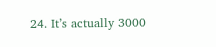24. It’s actually 3000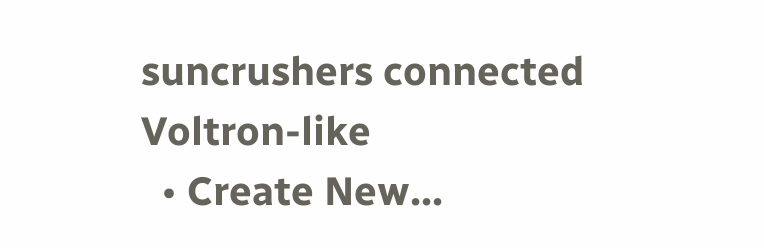suncrushers connected Voltron-like
  • Create New...